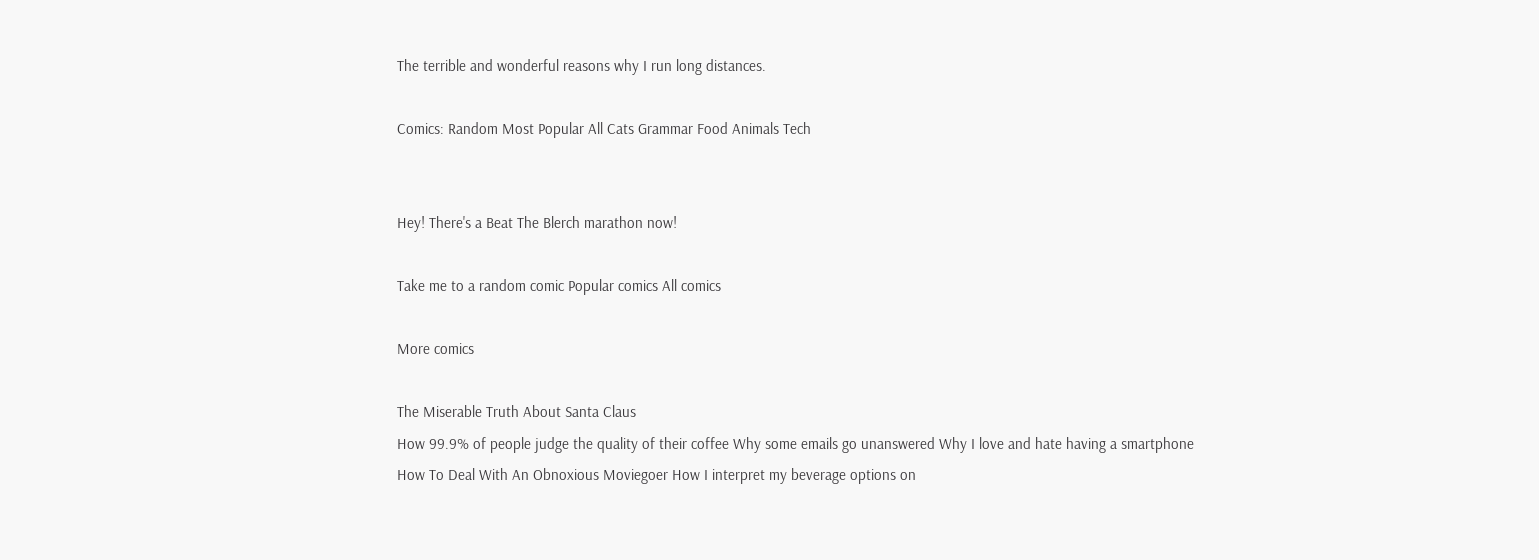The terrible and wonderful reasons why I run long distances.

Comics: Random Most Popular All Cats Grammar Food Animals Tech


Hey! There's a Beat The Blerch marathon now!

Take me to a random comic Popular comics All comics

More comics

The Miserable Truth About Santa Claus
How 99.9% of people judge the quality of their coffee Why some emails go unanswered Why I love and hate having a smartphone
How To Deal With An Obnoxious Moviegoer How I interpret my beverage options on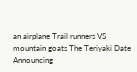an airplane Trail runners VS mountain goats The Teriyaki Date
Announcing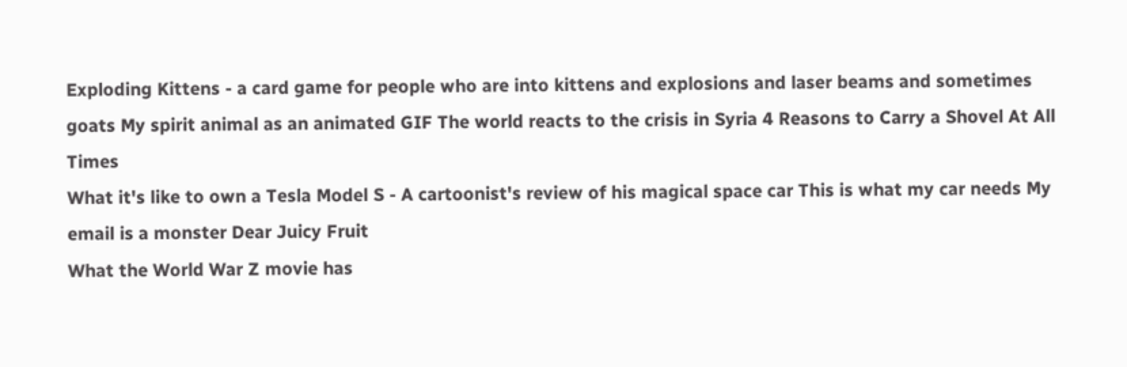Exploding Kittens - a card game for people who are into kittens and explosions and laser beams and sometimes goats My spirit animal as an animated GIF The world reacts to the crisis in Syria 4 Reasons to Carry a Shovel At All Times
What it's like to own a Tesla Model S - A cartoonist's review of his magical space car This is what my car needs My email is a monster Dear Juicy Fruit
What the World War Z movie has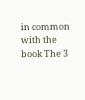in common with the book The 3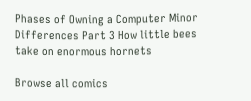Phases of Owning a Computer Minor Differences Part 3 How little bees take on enormous hornets

Browse all comics